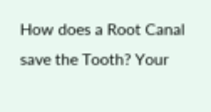How does a Root Canal save the Tooth? Your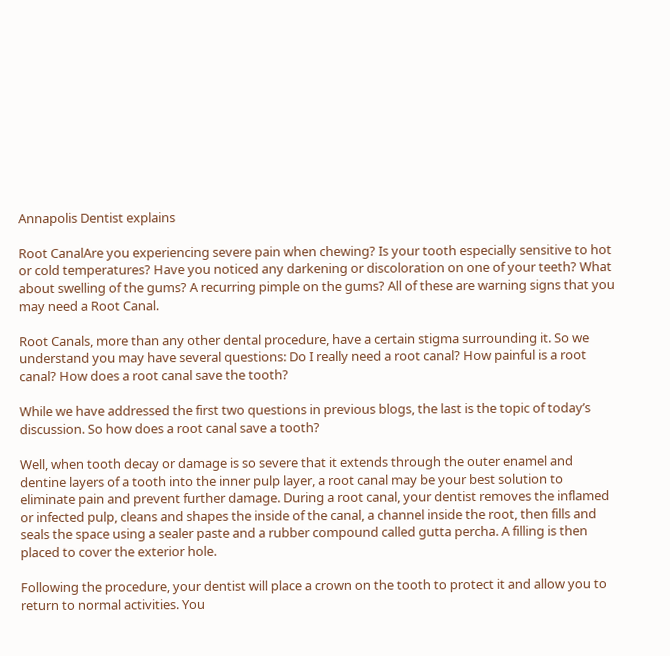Annapolis Dentist explains

Root CanalAre you experiencing severe pain when chewing? Is your tooth especially sensitive to hot or cold temperatures? Have you noticed any darkening or discoloration on one of your teeth? What about swelling of the gums? A recurring pimple on the gums? All of these are warning signs that you may need a Root Canal.

Root Canals, more than any other dental procedure, have a certain stigma surrounding it. So we understand you may have several questions: Do I really need a root canal? How painful is a root canal? How does a root canal save the tooth?

While we have addressed the first two questions in previous blogs, the last is the topic of today’s discussion. So how does a root canal save a tooth?

Well, when tooth decay or damage is so severe that it extends through the outer enamel and dentine layers of a tooth into the inner pulp layer, a root canal may be your best solution to eliminate pain and prevent further damage. During a root canal, your dentist removes the inflamed or infected pulp, cleans and shapes the inside of the canal, a channel inside the root, then fills and seals the space using a sealer paste and a rubber compound called gutta percha. A filling is then placed to cover the exterior hole.

Following the procedure, your dentist will place a crown on the tooth to protect it and allow you to return to normal activities. You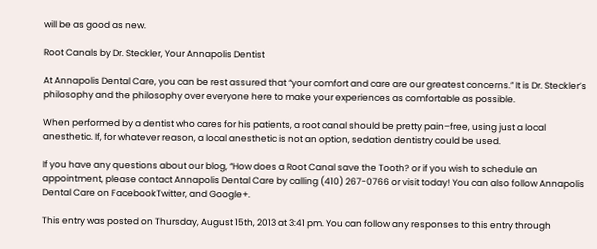will be as good as new.

Root Canals by Dr. Steckler, Your Annapolis Dentist

At Annapolis Dental Care, you can be rest assured that “your comfort and care are our greatest concerns.” It is Dr. Steckler’s philosophy and the philosophy over everyone here to make your experiences as comfortable as possible.

When performed by a dentist who cares for his patients, a root canal should be pretty pain–free, using just a local anesthetic. If, for whatever reason, a local anesthetic is not an option, sedation dentistry could be used.

If you have any questions about our blog, “How does a Root Canal save the Tooth? or if you wish to schedule an appointment, please contact Annapolis Dental Care by calling (410) 267-0766 or visit today! You can also follow Annapolis Dental Care on FacebookTwitter, and Google+.

This entry was posted on Thursday, August 15th, 2013 at 3:41 pm. You can follow any responses to this entry through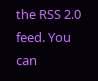the RSS 2.0 feed. You can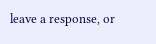leave a response, or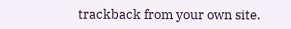trackback from your own site.